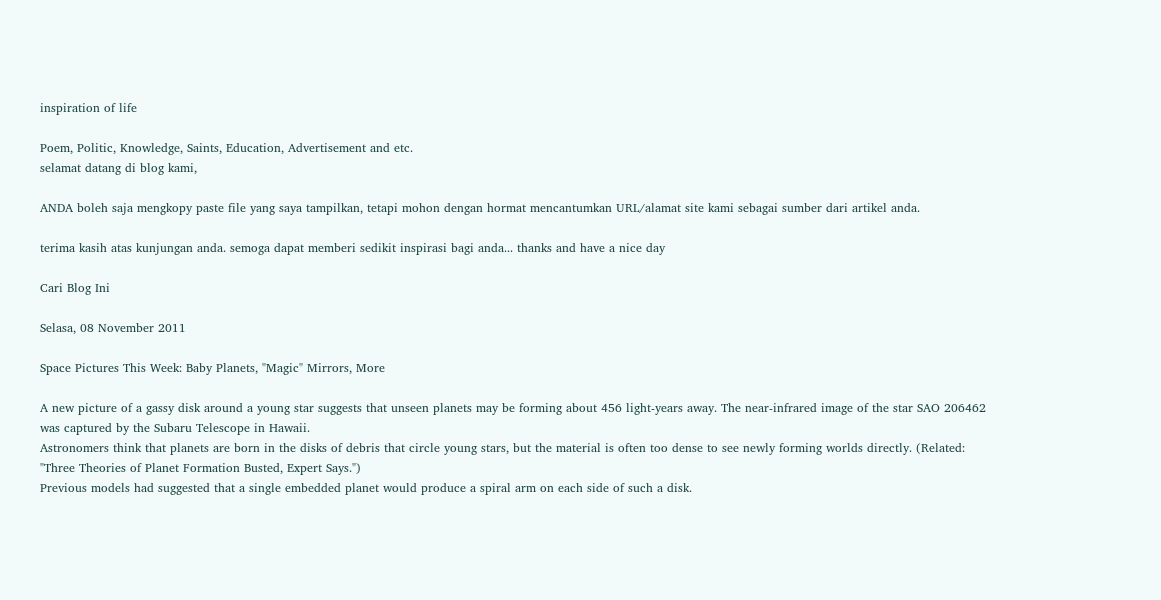inspiration of life

Poem, Politic, Knowledge, Saints, Education, Advertisement and etc.
selamat datang di blog kami,

ANDA boleh saja mengkopy paste file yang saya tampilkan, tetapi mohon dengan hormat mencantumkan URL/alamat site kami sebagai sumber dari artikel anda.

terima kasih atas kunjungan anda. semoga dapat memberi sedikit inspirasi bagi anda... thanks and have a nice day

Cari Blog Ini

Selasa, 08 November 2011

Space Pictures This Week: Baby Planets, "Magic" Mirrors, More

A new picture of a gassy disk around a young star suggests that unseen planets may be forming about 456 light-years away. The near-infrared image of the star SAO 206462 was captured by the Subaru Telescope in Hawaii.
Astronomers think that planets are born in the disks of debris that circle young stars, but the material is often too dense to see newly forming worlds directly. (Related: "Three Theories of Planet Formation Busted, Expert Says.")
Previous models had suggested that a single embedded planet would produce a spiral arm on each side of such a disk.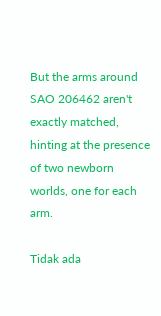But the arms around SAO 206462 aren't exactly matched, hinting at the presence of two newborn worlds, one for each arm.

Tidak ada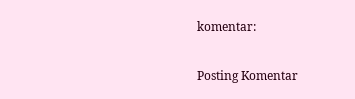komentar:

Posting Komentar